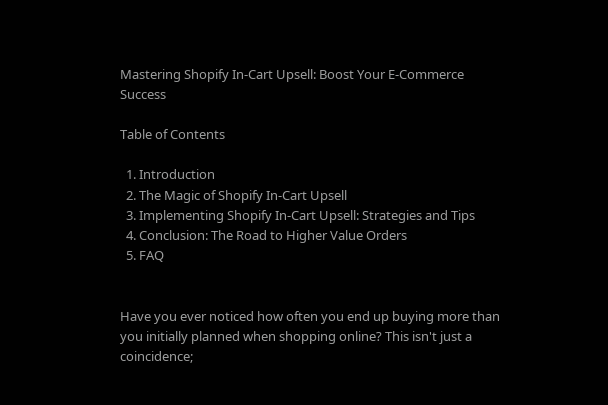Mastering Shopify In-Cart Upsell: Boost Your E-Commerce Success

Table of Contents

  1. Introduction
  2. The Magic of Shopify In-Cart Upsell
  3. Implementing Shopify In-Cart Upsell: Strategies and Tips
  4. Conclusion: The Road to Higher Value Orders
  5. FAQ


Have you ever noticed how often you end up buying more than you initially planned when shopping online? This isn't just a coincidence;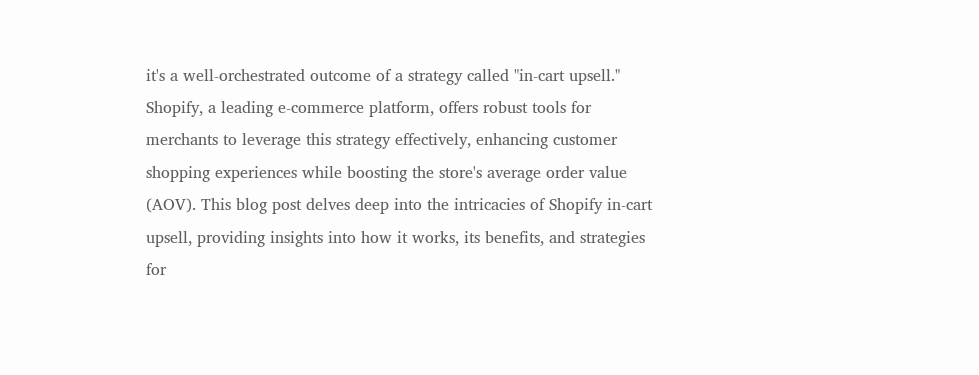it's a well-orchestrated outcome of a strategy called "in-cart upsell." Shopify, a leading e-commerce platform, offers robust tools for merchants to leverage this strategy effectively, enhancing customer shopping experiences while boosting the store's average order value (AOV). This blog post delves deep into the intricacies of Shopify in-cart upsell, providing insights into how it works, its benefits, and strategies for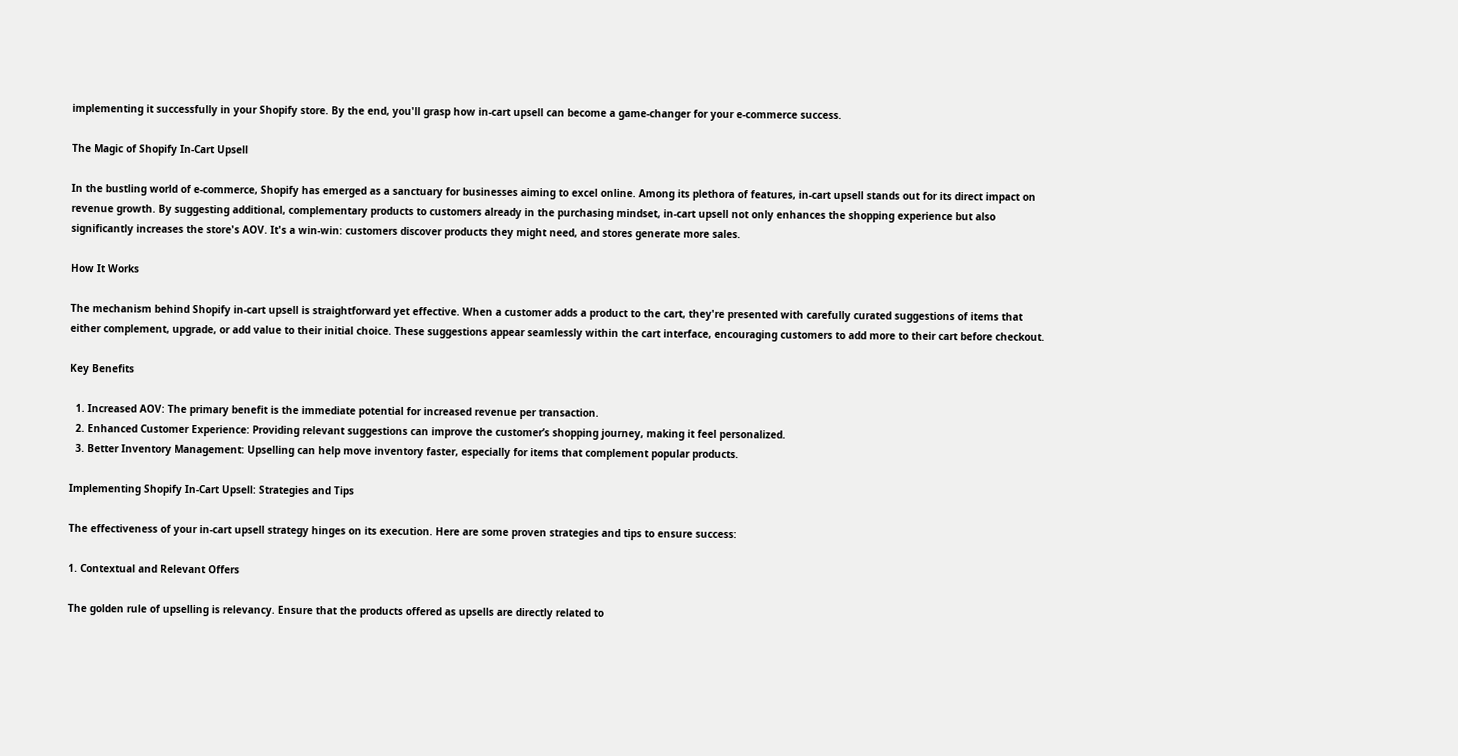implementing it successfully in your Shopify store. By the end, you'll grasp how in-cart upsell can become a game-changer for your e-commerce success.

The Magic of Shopify In-Cart Upsell

In the bustling world of e-commerce, Shopify has emerged as a sanctuary for businesses aiming to excel online. Among its plethora of features, in-cart upsell stands out for its direct impact on revenue growth. By suggesting additional, complementary products to customers already in the purchasing mindset, in-cart upsell not only enhances the shopping experience but also significantly increases the store's AOV. It's a win-win: customers discover products they might need, and stores generate more sales.

How It Works

The mechanism behind Shopify in-cart upsell is straightforward yet effective. When a customer adds a product to the cart, they're presented with carefully curated suggestions of items that either complement, upgrade, or add value to their initial choice. These suggestions appear seamlessly within the cart interface, encouraging customers to add more to their cart before checkout.

Key Benefits

  1. Increased AOV: The primary benefit is the immediate potential for increased revenue per transaction.
  2. Enhanced Customer Experience: Providing relevant suggestions can improve the customer’s shopping journey, making it feel personalized.
  3. Better Inventory Management: Upselling can help move inventory faster, especially for items that complement popular products.

Implementing Shopify In-Cart Upsell: Strategies and Tips

The effectiveness of your in-cart upsell strategy hinges on its execution. Here are some proven strategies and tips to ensure success:

1. Contextual and Relevant Offers

The golden rule of upselling is relevancy. Ensure that the products offered as upsells are directly related to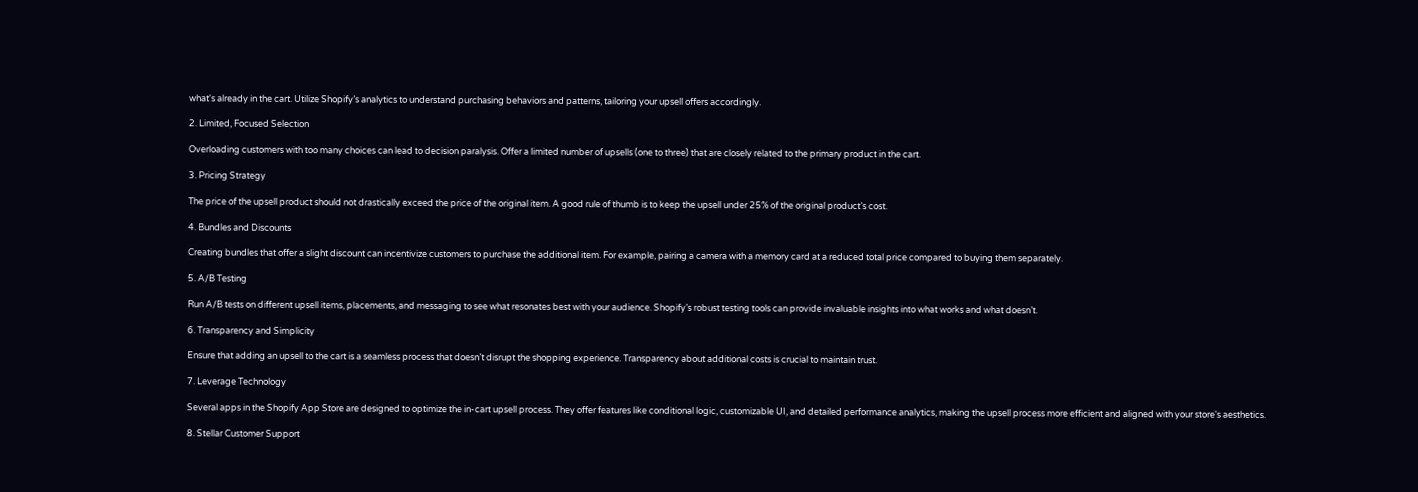what's already in the cart. Utilize Shopify’s analytics to understand purchasing behaviors and patterns, tailoring your upsell offers accordingly.

2. Limited, Focused Selection

Overloading customers with too many choices can lead to decision paralysis. Offer a limited number of upsells (one to three) that are closely related to the primary product in the cart.

3. Pricing Strategy

The price of the upsell product should not drastically exceed the price of the original item. A good rule of thumb is to keep the upsell under 25% of the original product’s cost.

4. Bundles and Discounts

Creating bundles that offer a slight discount can incentivize customers to purchase the additional item. For example, pairing a camera with a memory card at a reduced total price compared to buying them separately.

5. A/B Testing

Run A/B tests on different upsell items, placements, and messaging to see what resonates best with your audience. Shopify’s robust testing tools can provide invaluable insights into what works and what doesn’t.

6. Transparency and Simplicity

Ensure that adding an upsell to the cart is a seamless process that doesn’t disrupt the shopping experience. Transparency about additional costs is crucial to maintain trust.

7. Leverage Technology

Several apps in the Shopify App Store are designed to optimize the in-cart upsell process. They offer features like conditional logic, customizable UI, and detailed performance analytics, making the upsell process more efficient and aligned with your store's aesthetics.

8. Stellar Customer Support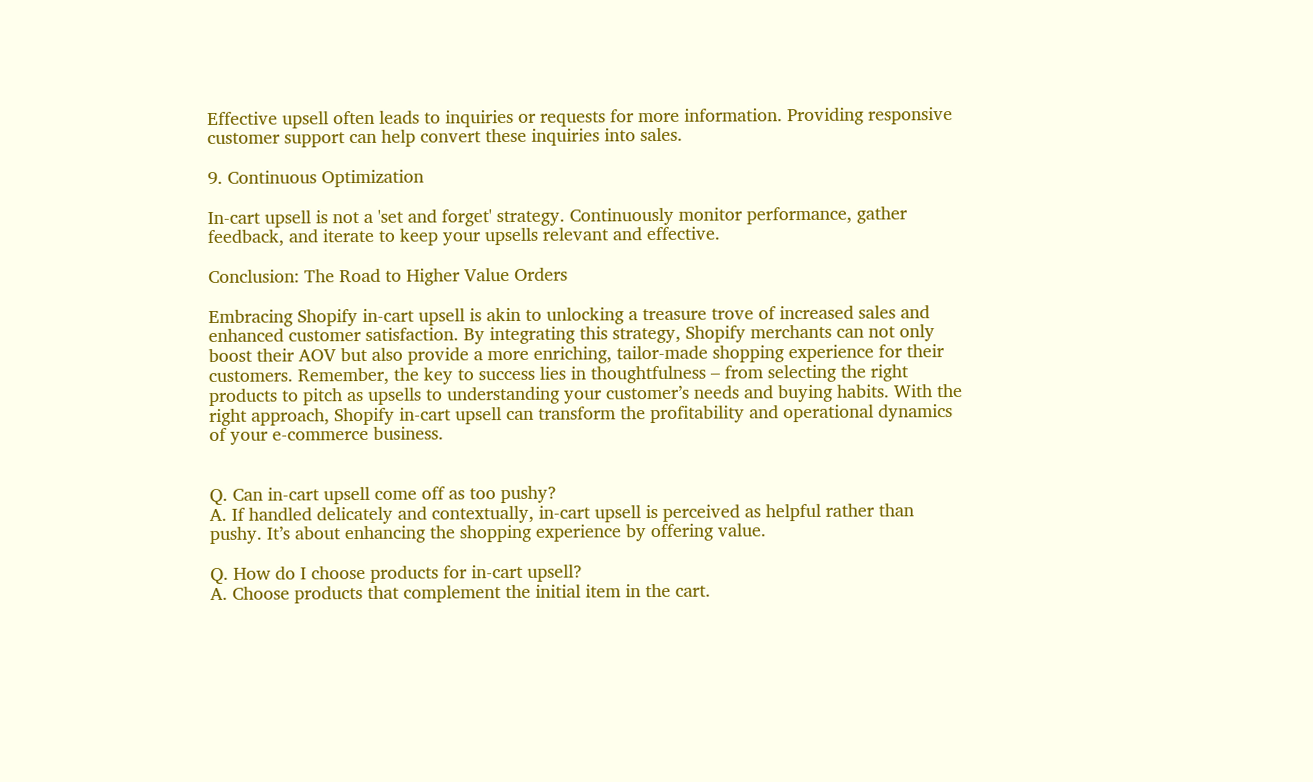Effective upsell often leads to inquiries or requests for more information. Providing responsive customer support can help convert these inquiries into sales.

9. Continuous Optimization

In-cart upsell is not a 'set and forget' strategy. Continuously monitor performance, gather feedback, and iterate to keep your upsells relevant and effective.

Conclusion: The Road to Higher Value Orders

Embracing Shopify in-cart upsell is akin to unlocking a treasure trove of increased sales and enhanced customer satisfaction. By integrating this strategy, Shopify merchants can not only boost their AOV but also provide a more enriching, tailor-made shopping experience for their customers. Remember, the key to success lies in thoughtfulness – from selecting the right products to pitch as upsells to understanding your customer’s needs and buying habits. With the right approach, Shopify in-cart upsell can transform the profitability and operational dynamics of your e-commerce business.


Q. Can in-cart upsell come off as too pushy?
A. If handled delicately and contextually, in-cart upsell is perceived as helpful rather than pushy. It’s about enhancing the shopping experience by offering value.

Q. How do I choose products for in-cart upsell?
A. Choose products that complement the initial item in the cart.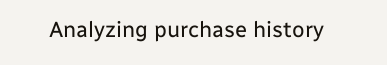Analyzing purchase history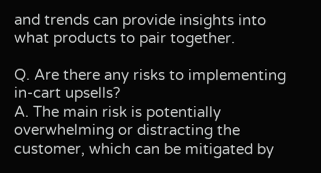and trends can provide insights into what products to pair together.

Q. Are there any risks to implementing in-cart upsells?
A. The main risk is potentially overwhelming or distracting the customer, which can be mitigated by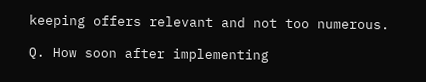keeping offers relevant and not too numerous.

Q. How soon after implementing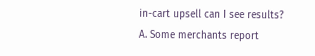in-cart upsell can I see results?
A. Some merchants report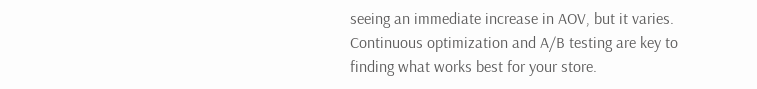seeing an immediate increase in AOV, but it varies. Continuous optimization and A/B testing are key to finding what works best for your store.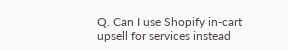Q. Can I use Shopify in-cart upsell for services instead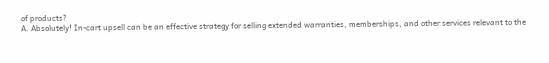of products?
A. Absolutely! In-cart upsell can be an effective strategy for selling extended warranties, memberships, and other services relevant to the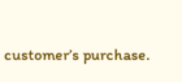customer’s purchase.